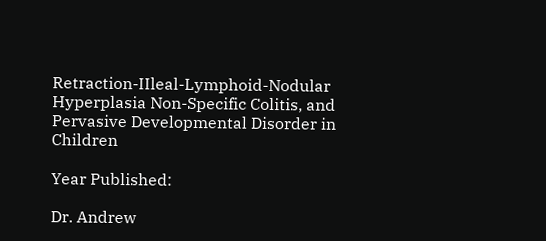Retraction-IIleal-Lymphoid-Nodular Hyperplasia Non-Specific Colitis, and Pervasive Developmental Disorder in Children

Year Published:

Dr. Andrew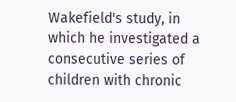Wakefield's study, in which he investigated a consecutive series of children with chronic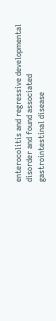enterocolitis and regressive developmental disorder and found associated gastrointestinal disease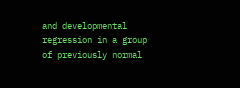and developmental regression in a group of previously normal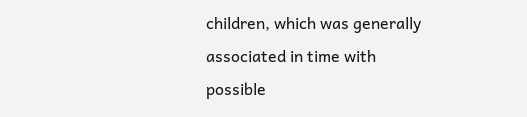children, which was generally associated in time with possible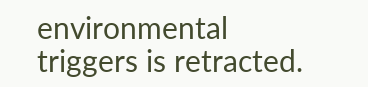environmental triggers is retracted.